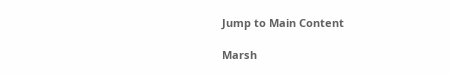Jump to Main Content

Marsh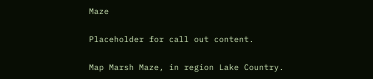Maze

Placeholder for call out content.

Map Marsh Maze, in region Lake Country.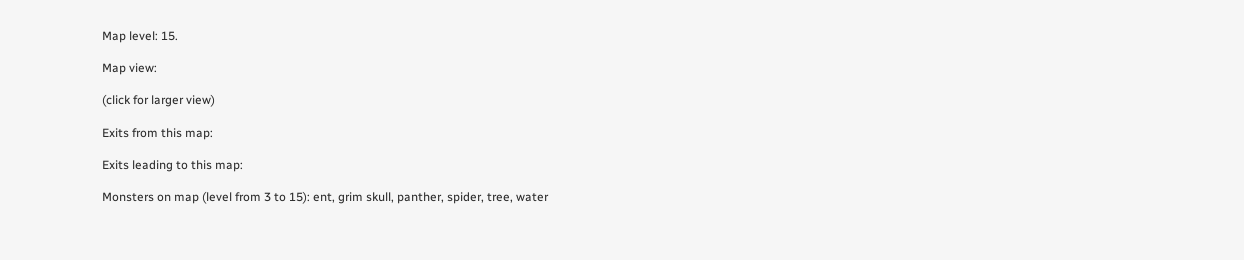Map level: 15.

Map view:

(click for larger view)

Exits from this map:

Exits leading to this map:

Monsters on map (level from 3 to 15): ent, grim skull, panther, spider, tree, water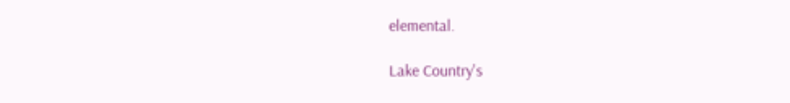elemental.

Lake Country's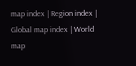map index | Region index | Global map index | World map